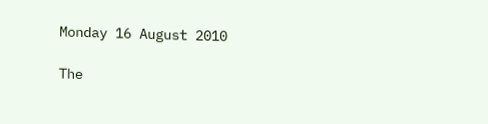Monday 16 August 2010

The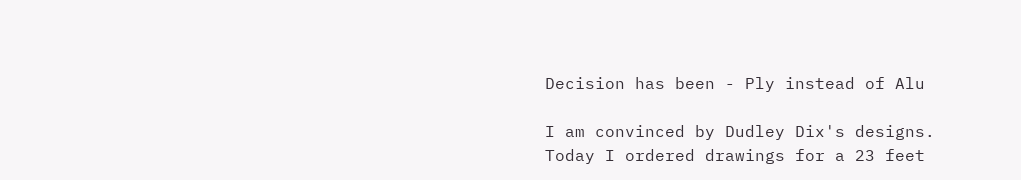Decision has been - Ply instead of Alu

I am convinced by Dudley Dix's designs. Today I ordered drawings for a 23 feet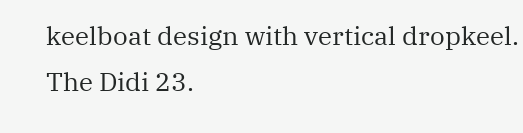keelboat design with vertical dropkeel. The Didi 23.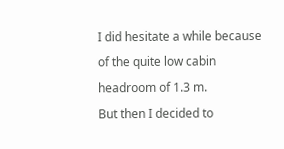I did hesitate a while because of the quite low cabin headroom of 1.3 m.
But then I decided to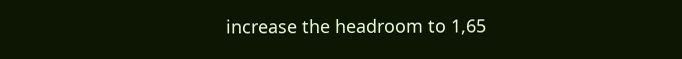increase the headroom to 1,65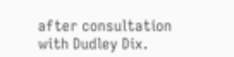after consultation with Dudley Dix.